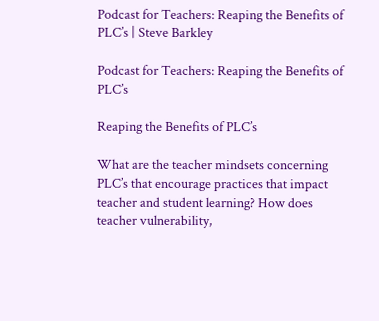Podcast for Teachers: Reaping the Benefits of PLC’s | Steve Barkley

Podcast for Teachers: Reaping the Benefits of PLC’s

Reaping the Benefits of PLC’s

What are the teacher mindsets concerning PLC’s that encourage practices that impact teacher and student learning? How does teacher vulnerability,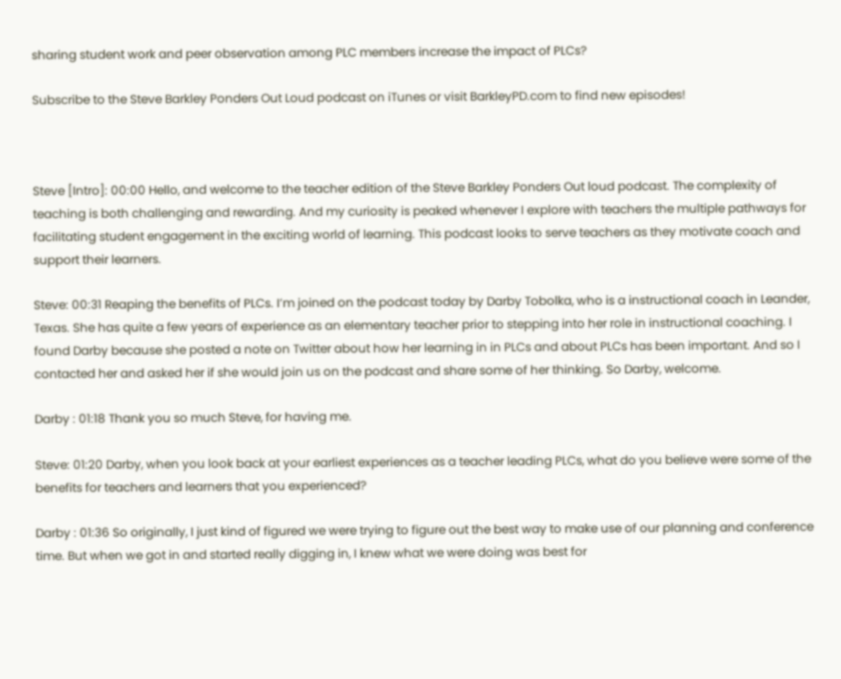sharing student work and peer observation among PLC members increase the impact of PLCs?

Subscribe to the Steve Barkley Ponders Out Loud podcast on iTunes or visit BarkleyPD.com to find new episodes!



Steve [Intro]: 00:00 Hello, and welcome to the teacher edition of the Steve Barkley Ponders Out loud podcast. The complexity of teaching is both challenging and rewarding. And my curiosity is peaked whenever I explore with teachers the multiple pathways for facilitating student engagement in the exciting world of learning. This podcast looks to serve teachers as they motivate coach and support their learners.

Steve: 00:31 Reaping the benefits of PLCs. I’m joined on the podcast today by Darby Tobolka, who is a instructional coach in Leander, Texas. She has quite a few years of experience as an elementary teacher prior to stepping into her role in instructional coaching. I found Darby because she posted a note on Twitter about how her learning in in PLCs and about PLCs has been important. And so I contacted her and asked her if she would join us on the podcast and share some of her thinking. So Darby, welcome.

Darby : 01:18 Thank you so much Steve, for having me.

Steve: 01:20 Darby, when you look back at your earliest experiences as a teacher leading PLCs, what do you believe were some of the benefits for teachers and learners that you experienced?

Darby : 01:36 So originally, I just kind of figured we were trying to figure out the best way to make use of our planning and conference time. But when we got in and started really digging in, I knew what we were doing was best for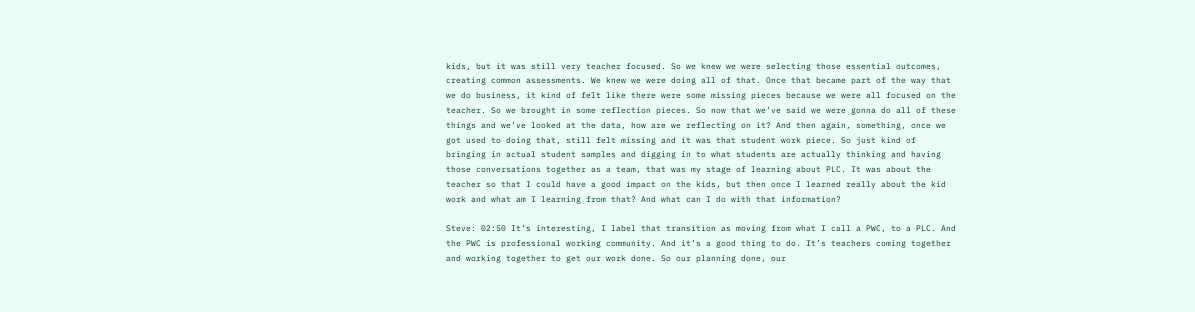kids, but it was still very teacher focused. So we knew we were selecting those essential outcomes, creating common assessments. We knew we were doing all of that. Once that became part of the way that we do business, it kind of felt like there were some missing pieces because we were all focused on the teacher. So we brought in some reflection pieces. So now that we’ve said we were gonna do all of these things and we’ve looked at the data, how are we reflecting on it? And then again, something, once we got used to doing that, still felt missing and it was that student work piece. So just kind of bringing in actual student samples and digging in to what students are actually thinking and having those conversations together as a team, that was my stage of learning about PLC. It was about the teacher so that I could have a good impact on the kids, but then once I learned really about the kid work and what am I learning from that? And what can I do with that information?

Steve: 02:50 It’s interesting, I label that transition as moving from what I call a PWC, to a PLC. And the PWC is professional working community. And it’s a good thing to do. It’s teachers coming together and working together to get our work done. So our planning done, our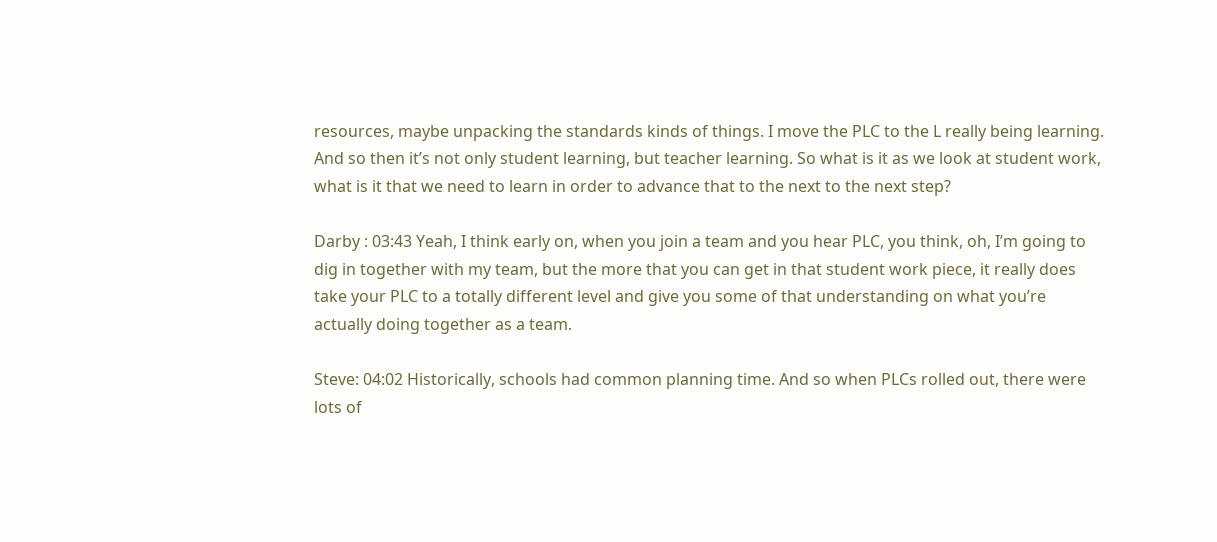resources, maybe unpacking the standards kinds of things. I move the PLC to the L really being learning. And so then it’s not only student learning, but teacher learning. So what is it as we look at student work, what is it that we need to learn in order to advance that to the next to the next step?

Darby : 03:43 Yeah, I think early on, when you join a team and you hear PLC, you think, oh, I’m going to dig in together with my team, but the more that you can get in that student work piece, it really does take your PLC to a totally different level and give you some of that understanding on what you’re actually doing together as a team.

Steve: 04:02 Historically, schools had common planning time. And so when PLCs rolled out, there were lots of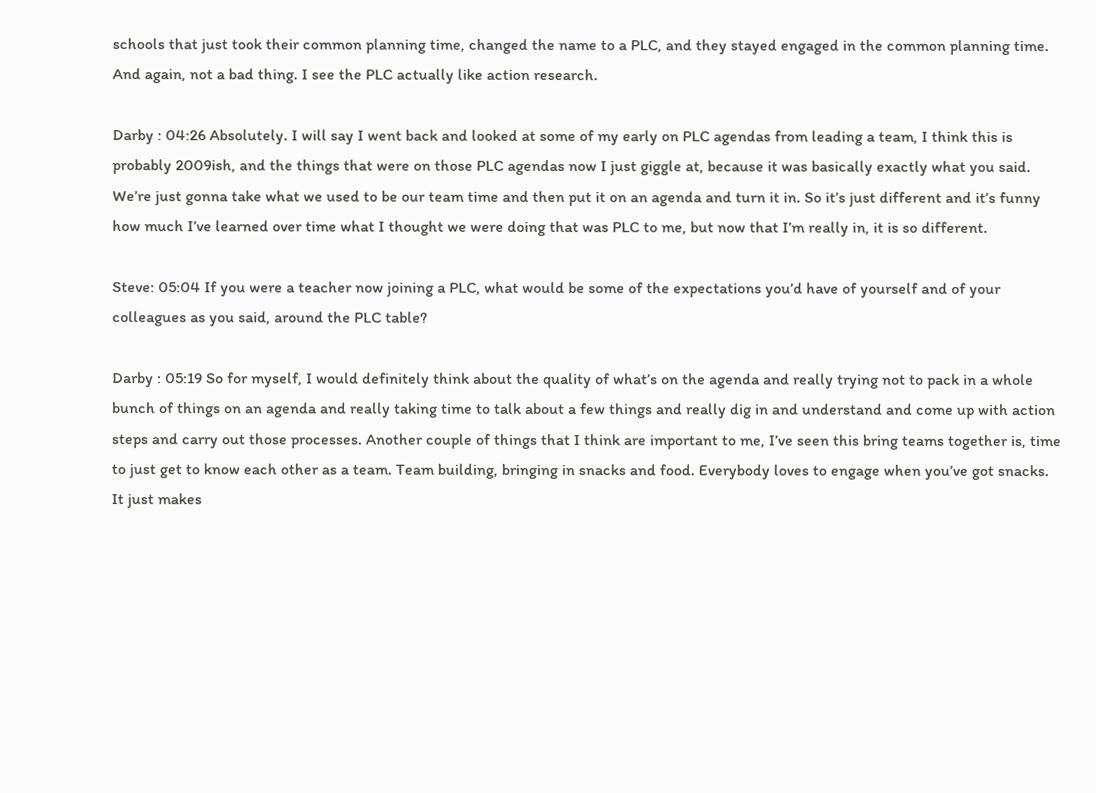schools that just took their common planning time, changed the name to a PLC, and they stayed engaged in the common planning time. And again, not a bad thing. I see the PLC actually like action research.

Darby : 04:26 Absolutely. I will say I went back and looked at some of my early on PLC agendas from leading a team, I think this is probably 2009ish, and the things that were on those PLC agendas now I just giggle at, because it was basically exactly what you said. We’re just gonna take what we used to be our team time and then put it on an agenda and turn it in. So it’s just different and it’s funny how much I’ve learned over time what I thought we were doing that was PLC to me, but now that I’m really in, it is so different.

Steve: 05:04 If you were a teacher now joining a PLC, what would be some of the expectations you’d have of yourself and of your colleagues as you said, around the PLC table?

Darby : 05:19 So for myself, I would definitely think about the quality of what’s on the agenda and really trying not to pack in a whole bunch of things on an agenda and really taking time to talk about a few things and really dig in and understand and come up with action steps and carry out those processes. Another couple of things that I think are important to me, I’ve seen this bring teams together is, time to just get to know each other as a team. Team building, bringing in snacks and food. Everybody loves to engage when you’ve got snacks. It just makes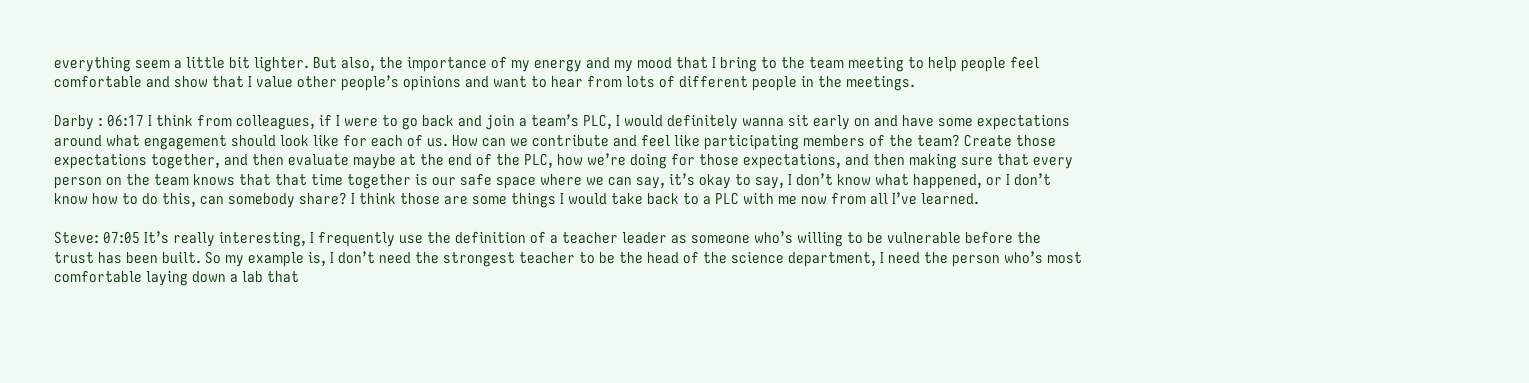everything seem a little bit lighter. But also, the importance of my energy and my mood that I bring to the team meeting to help people feel comfortable and show that I value other people’s opinions and want to hear from lots of different people in the meetings.

Darby : 06:17 I think from colleagues, if I were to go back and join a team’s PLC, I would definitely wanna sit early on and have some expectations around what engagement should look like for each of us. How can we contribute and feel like participating members of the team? Create those expectations together, and then evaluate maybe at the end of the PLC, how we’re doing for those expectations, and then making sure that every person on the team knows that that time together is our safe space where we can say, it’s okay to say, I don’t know what happened, or I don’t know how to do this, can somebody share? I think those are some things I would take back to a PLC with me now from all I’ve learned.

Steve: 07:05 It’s really interesting, I frequently use the definition of a teacher leader as someone who’s willing to be vulnerable before the trust has been built. So my example is, I don’t need the strongest teacher to be the head of the science department, I need the person who’s most comfortable laying down a lab that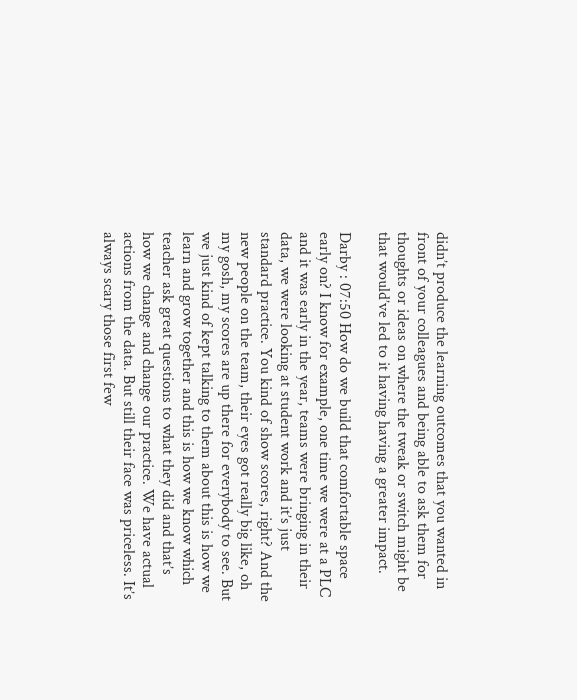didn’t produce the learning outcomes that you wanted in front of your colleagues and being able to ask them for thoughts or ideas on where the tweak or switch might be that would’ve led to it having having a greater impact.

Darby : 07:50 How do we build that comfortable space early on? I know for example, one time we were at a PLC and it was early in the year, teams were bringing in their data, we were looking at student work and it’s just standard practice. You kind of show scores, right? And the new people on the team, their eyes got really big like, oh my gosh, my scores are up there for everybody to see. But we just kind of kept talking to them about this is how we learn and grow together and this is how we know which teacher ask great questions to what they did and that’s how we change and change our practice. We have actual actions from the data. But still their face was priceless. It’s always scary those first few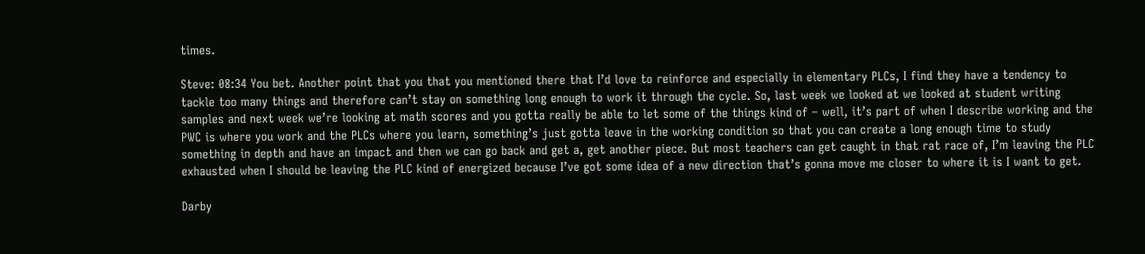times.

Steve: 08:34 You bet. Another point that you that you mentioned there that I’d love to reinforce and especially in elementary PLCs, I find they have a tendency to tackle too many things and therefore can’t stay on something long enough to work it through the cycle. So, last week we looked at we looked at student writing samples and next week we’re looking at math scores and you gotta really be able to let some of the things kind of – well, it’s part of when I describe working and the PWC is where you work and the PLCs where you learn, something’s just gotta leave in the working condition so that you can create a long enough time to study something in depth and have an impact and then we can go back and get a, get another piece. But most teachers can get caught in that rat race of, I’m leaving the PLC exhausted when I should be leaving the PLC kind of energized because I’ve got some idea of a new direction that’s gonna move me closer to where it is I want to get.

Darby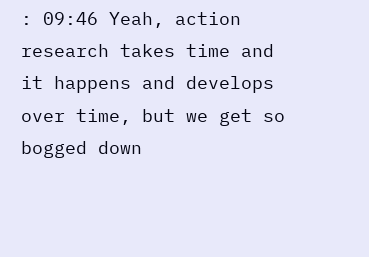: 09:46 Yeah, action research takes time and it happens and develops over time, but we get so bogged down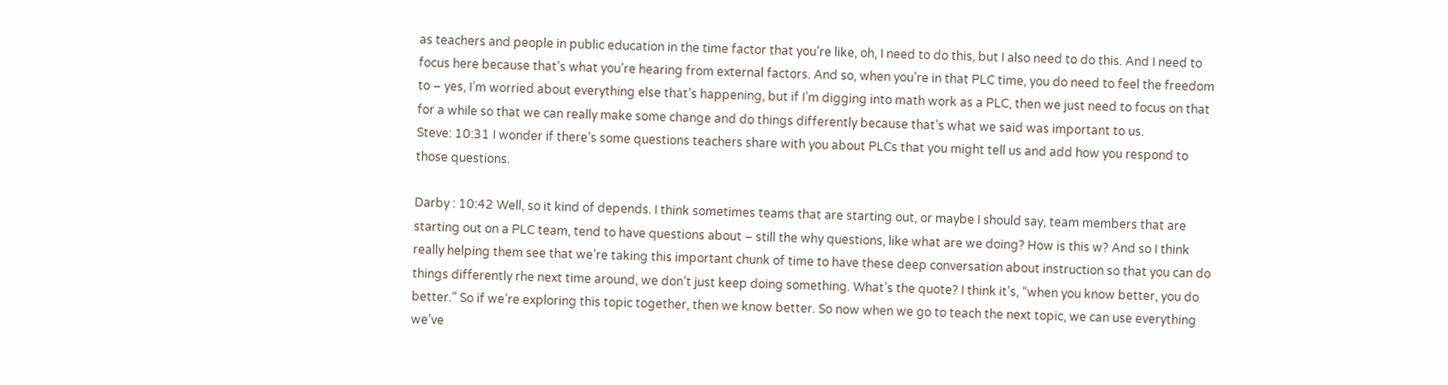as teachers and people in public education in the time factor that you’re like, oh, I need to do this, but I also need to do this. And I need to focus here because that’s what you’re hearing from external factors. And so, when you’re in that PLC time, you do need to feel the freedom to – yes, I’m worried about everything else that’s happening, but if I’m digging into math work as a PLC, then we just need to focus on that for a while so that we can really make some change and do things differently because that’s what we said was important to us.
Steve: 10:31 I wonder if there’s some questions teachers share with you about PLCs that you might tell us and add how you respond to those questions.

Darby : 10:42 Well, so it kind of depends. I think sometimes teams that are starting out, or maybe I should say, team members that are starting out on a PLC team, tend to have questions about – still the why questions, like what are we doing? How is this w? And so I think really helping them see that we’re taking this important chunk of time to have these deep conversation about instruction so that you can do things differently rhe next time around, we don’t just keep doing something. What’s the quote? I think it’s, “when you know better, you do better.” So if we’re exploring this topic together, then we know better. So now when we go to teach the next topic, we can use everything we’ve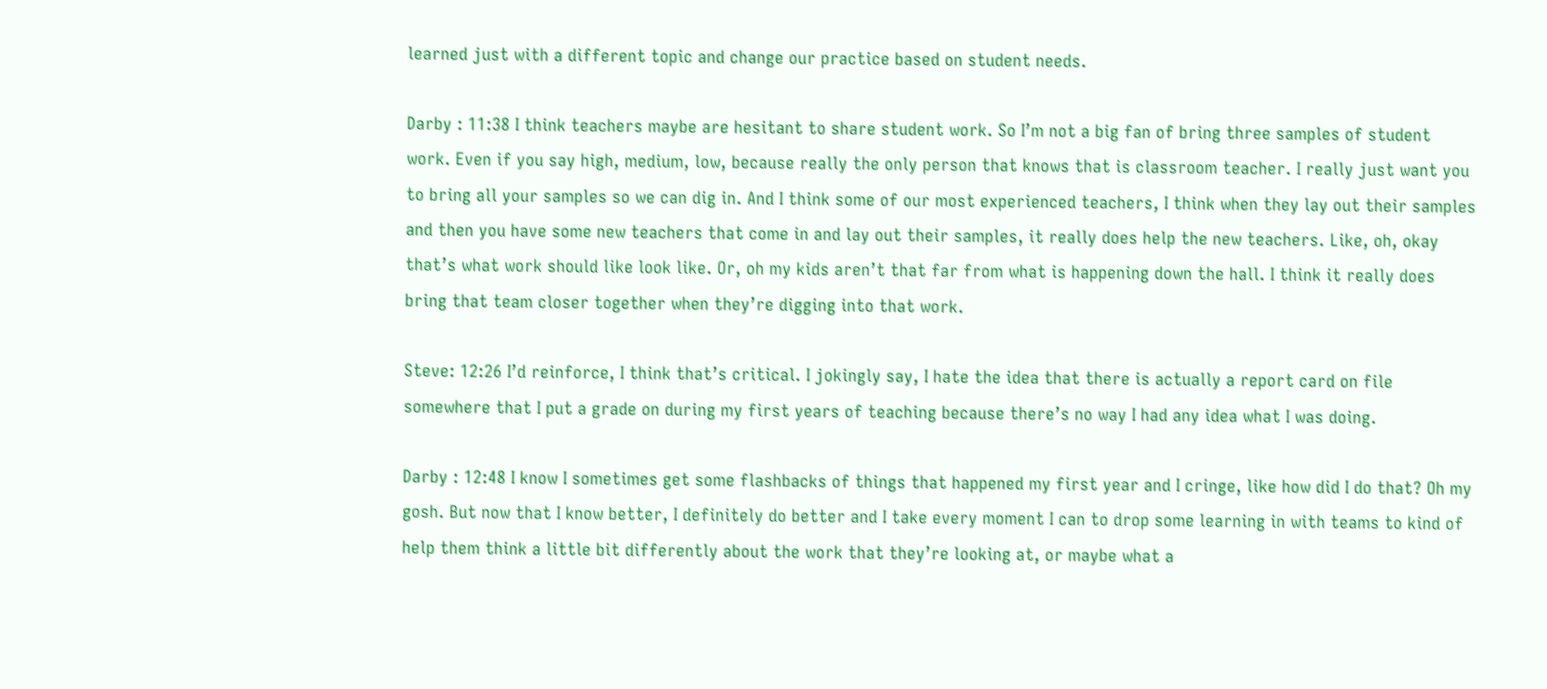learned just with a different topic and change our practice based on student needs.

Darby : 11:38 I think teachers maybe are hesitant to share student work. So I’m not a big fan of bring three samples of student work. Even if you say high, medium, low, because really the only person that knows that is classroom teacher. I really just want you to bring all your samples so we can dig in. And I think some of our most experienced teachers, I think when they lay out their samples and then you have some new teachers that come in and lay out their samples, it really does help the new teachers. Like, oh, okay that’s what work should like look like. Or, oh my kids aren’t that far from what is happening down the hall. I think it really does bring that team closer together when they’re digging into that work.

Steve: 12:26 I’d reinforce, I think that’s critical. I jokingly say, I hate the idea that there is actually a report card on file somewhere that I put a grade on during my first years of teaching because there’s no way I had any idea what I was doing.

Darby : 12:48 I know I sometimes get some flashbacks of things that happened my first year and I cringe, like how did I do that? Oh my gosh. But now that I know better, I definitely do better and I take every moment I can to drop some learning in with teams to kind of help them think a little bit differently about the work that they’re looking at, or maybe what a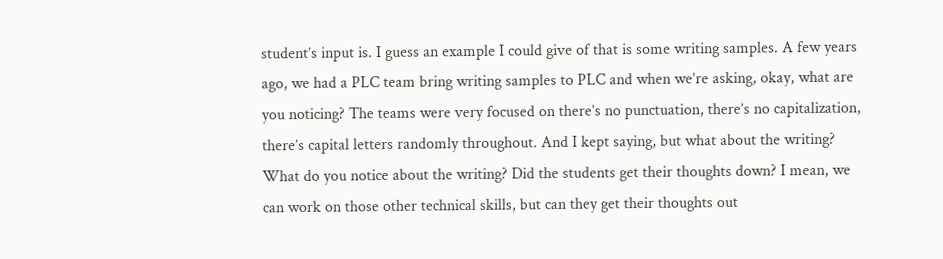student’s input is. I guess an example I could give of that is some writing samples. A few years ago, we had a PLC team bring writing samples to PLC and when we’re asking, okay, what are you noticing? The teams were very focused on there’s no punctuation, there’s no capitalization, there’s capital letters randomly throughout. And I kept saying, but what about the writing? What do you notice about the writing? Did the students get their thoughts down? I mean, we can work on those other technical skills, but can they get their thoughts out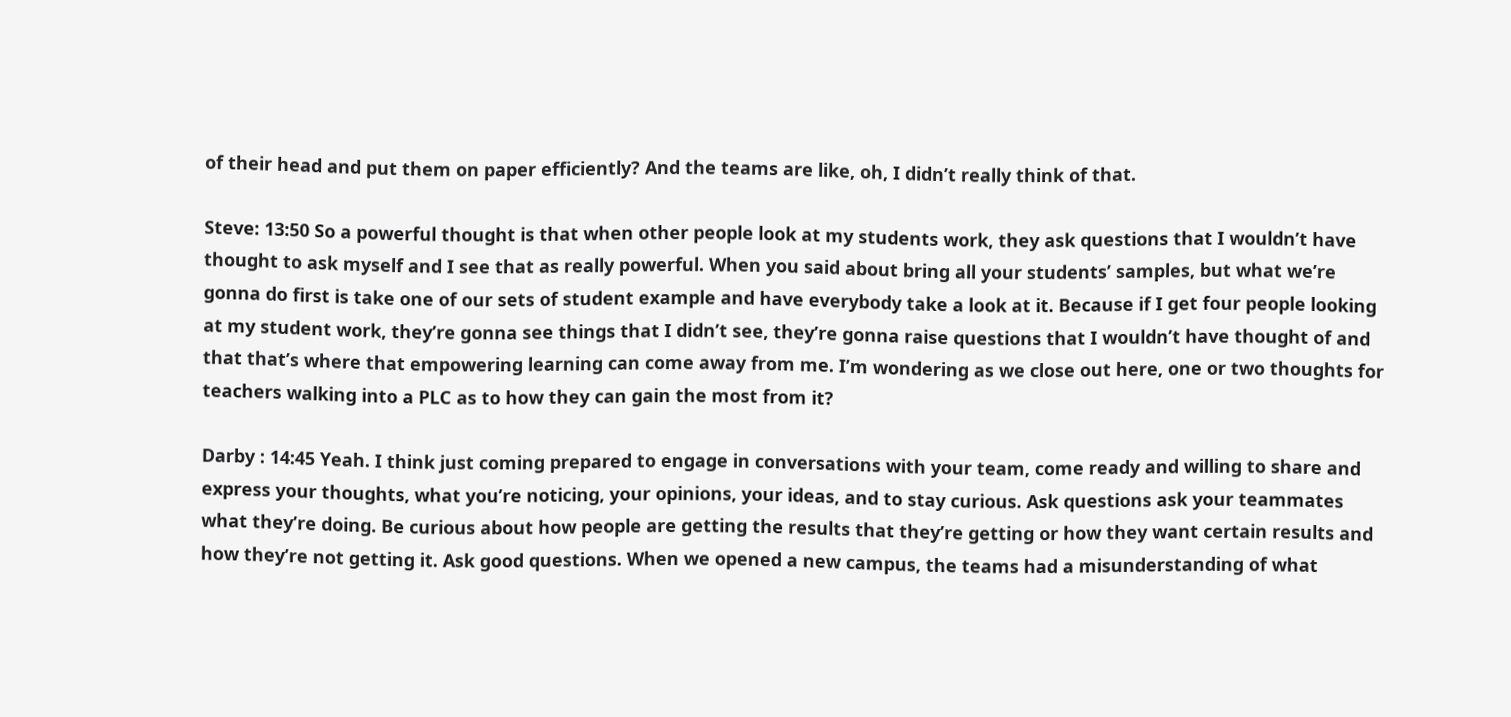of their head and put them on paper efficiently? And the teams are like, oh, I didn’t really think of that.

Steve: 13:50 So a powerful thought is that when other people look at my students work, they ask questions that I wouldn’t have thought to ask myself and I see that as really powerful. When you said about bring all your students’ samples, but what we’re gonna do first is take one of our sets of student example and have everybody take a look at it. Because if I get four people looking at my student work, they’re gonna see things that I didn’t see, they’re gonna raise questions that I wouldn’t have thought of and that that’s where that empowering learning can come away from me. I’m wondering as we close out here, one or two thoughts for teachers walking into a PLC as to how they can gain the most from it?

Darby : 14:45 Yeah. I think just coming prepared to engage in conversations with your team, come ready and willing to share and express your thoughts, what you’re noticing, your opinions, your ideas, and to stay curious. Ask questions ask your teammates what they’re doing. Be curious about how people are getting the results that they’re getting or how they want certain results and how they’re not getting it. Ask good questions. When we opened a new campus, the teams had a misunderstanding of what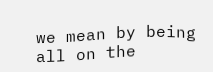we mean by being all on the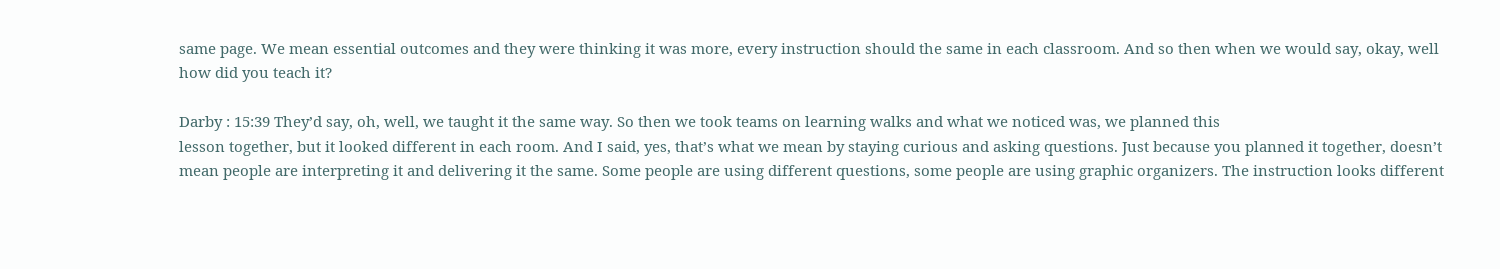same page. We mean essential outcomes and they were thinking it was more, every instruction should the same in each classroom. And so then when we would say, okay, well how did you teach it?

Darby : 15:39 They’d say, oh, well, we taught it the same way. So then we took teams on learning walks and what we noticed was, we planned this
lesson together, but it looked different in each room. And I said, yes, that’s what we mean by staying curious and asking questions. Just because you planned it together, doesn’t mean people are interpreting it and delivering it the same. Some people are using different questions, some people are using graphic organizers. The instruction looks different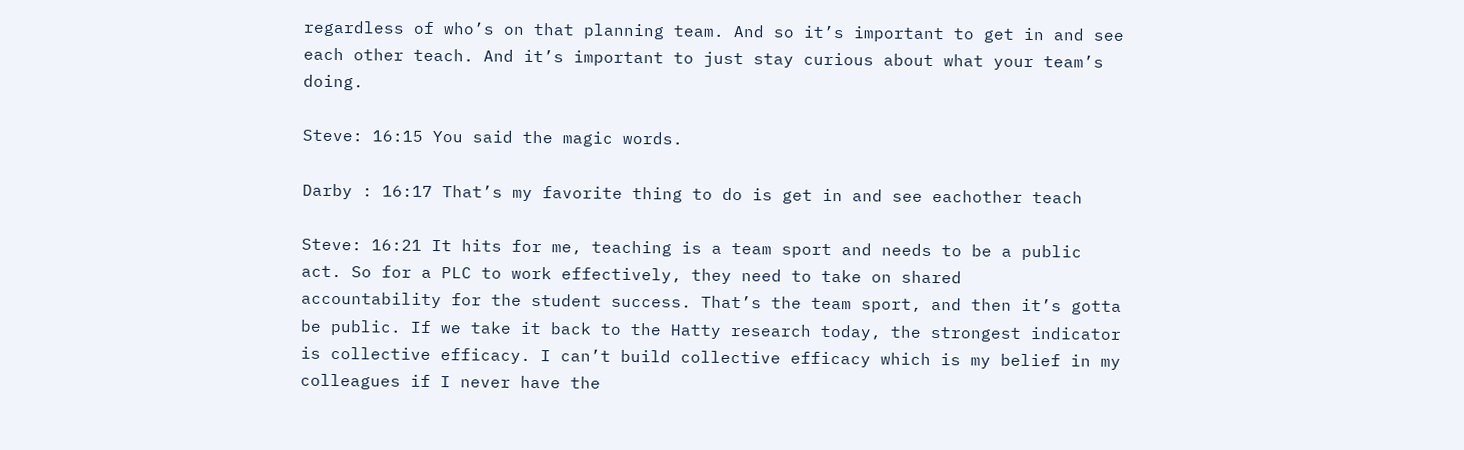regardless of who’s on that planning team. And so it’s important to get in and see each other teach. And it’s important to just stay curious about what your team’s doing.

Steve: 16:15 You said the magic words.

Darby : 16:17 That’s my favorite thing to do is get in and see eachother teach

Steve: 16:21 It hits for me, teaching is a team sport and needs to be a public act. So for a PLC to work effectively, they need to take on shared
accountability for the student success. That’s the team sport, and then it’s gotta be public. If we take it back to the Hatty research today, the strongest indicator is collective efficacy. I can’t build collective efficacy which is my belief in my colleagues if I never have the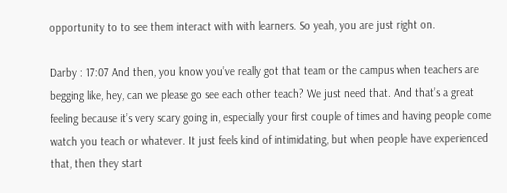opportunity to to see them interact with with learners. So yeah, you are just right on.

Darby : 17:07 And then, you know you’ve really got that team or the campus when teachers are begging like, hey, can we please go see each other teach? We just need that. And that’s a great feeling because it’s very scary going in, especially your first couple of times and having people come watch you teach or whatever. It just feels kind of intimidating, but when people have experienced that, then they start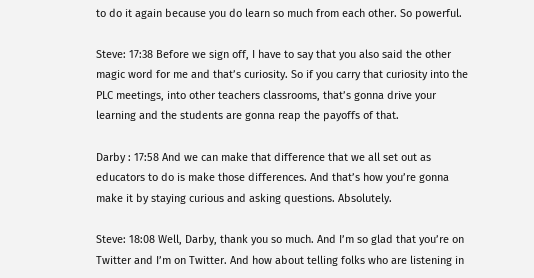to do it again because you do learn so much from each other. So powerful.

Steve: 17:38 Before we sign off, I have to say that you also said the other magic word for me and that’s curiosity. So if you carry that curiosity into the PLC meetings, into other teachers classrooms, that’s gonna drive your learning and the students are gonna reap the payoffs of that.

Darby : 17:58 And we can make that difference that we all set out as educators to do is make those differences. And that’s how you’re gonna make it by staying curious and asking questions. Absolutely.

Steve: 18:08 Well, Darby, thank you so much. And I’m so glad that you’re on Twitter and I’m on Twitter. And how about telling folks who are listening in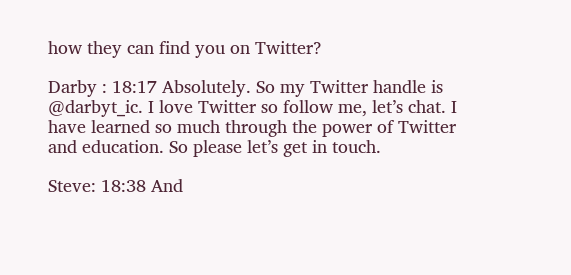how they can find you on Twitter?

Darby : 18:17 Absolutely. So my Twitter handle is @darbyt_ic. I love Twitter so follow me, let’s chat. I have learned so much through the power of Twitter and education. So please let’s get in touch.

Steve: 18:38 And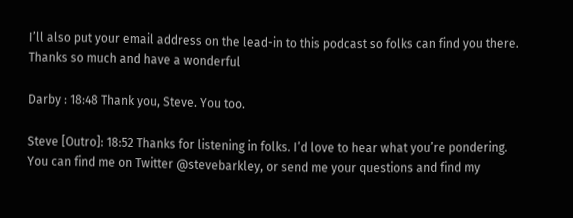I’ll also put your email address on the lead-in to this podcast so folks can find you there. Thanks so much and have a wonderful

Darby : 18:48 Thank you, Steve. You too.

Steve [Outro]: 18:52 Thanks for listening in folks. I’d love to hear what you’re pondering. You can find me on Twitter @stevebarkley, or send me your questions and find my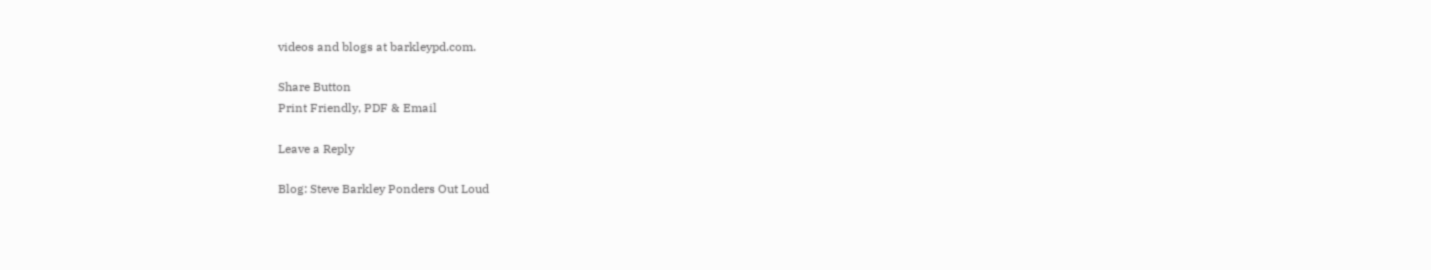videos and blogs at barkleypd.com.

Share Button
Print Friendly, PDF & Email

Leave a Reply

Blog: Steve Barkley Ponders Out Loud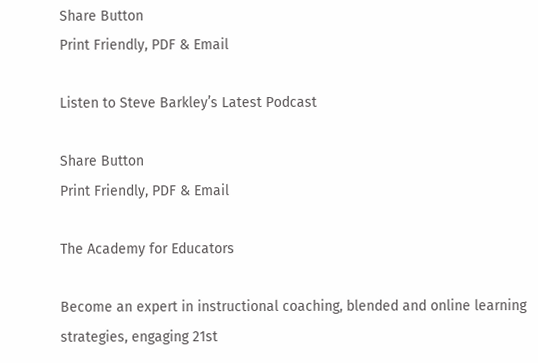Share Button
Print Friendly, PDF & Email

Listen to Steve Barkley’s Latest Podcast

Share Button
Print Friendly, PDF & Email

The Academy for Educators

Become an expert in instructional coaching, blended and online learning strategies, engaging 21st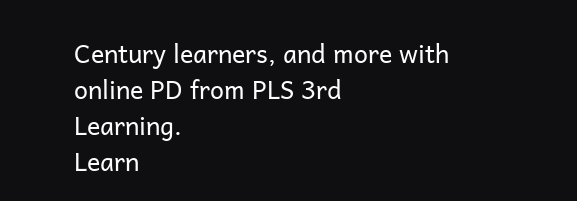Century learners, and more with online PD from PLS 3rd Learning.
Learn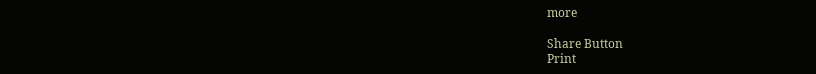more

Share Button
Print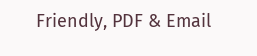Friendly, PDF & Email